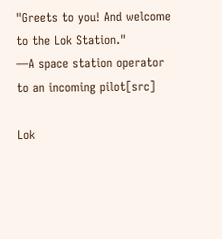"Greets to you! And welcome to the Lok Station."
―A space station operator to an incoming pilot[src]

Lok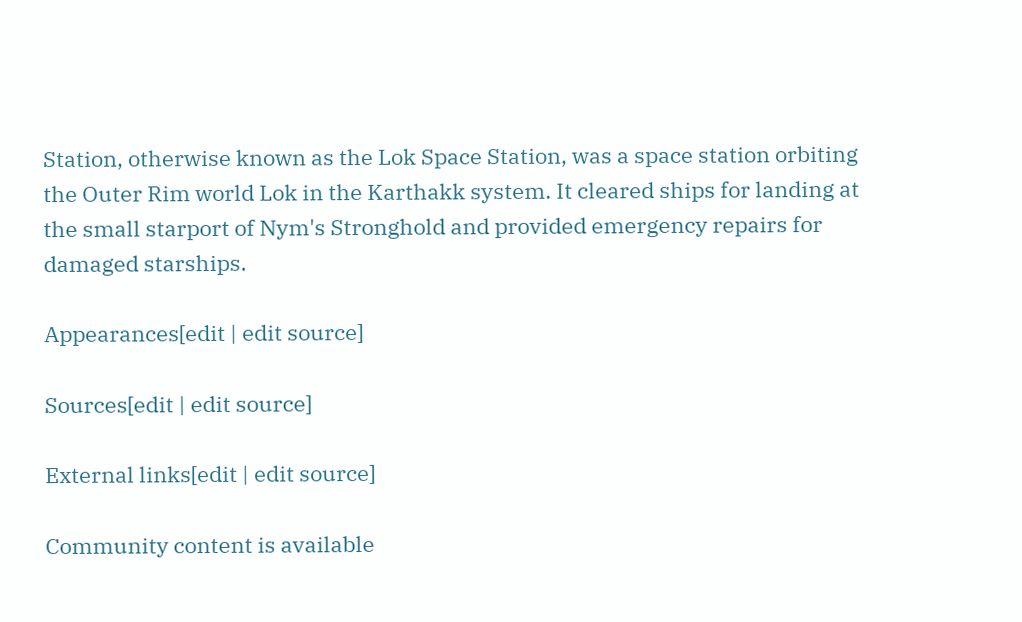Station, otherwise known as the Lok Space Station, was a space station orbiting the Outer Rim world Lok in the Karthakk system. It cleared ships for landing at the small starport of Nym's Stronghold and provided emergency repairs for damaged starships.

Appearances[edit | edit source]

Sources[edit | edit source]

External links[edit | edit source]

Community content is available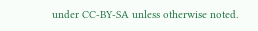under CC-BY-SA unless otherwise noted.